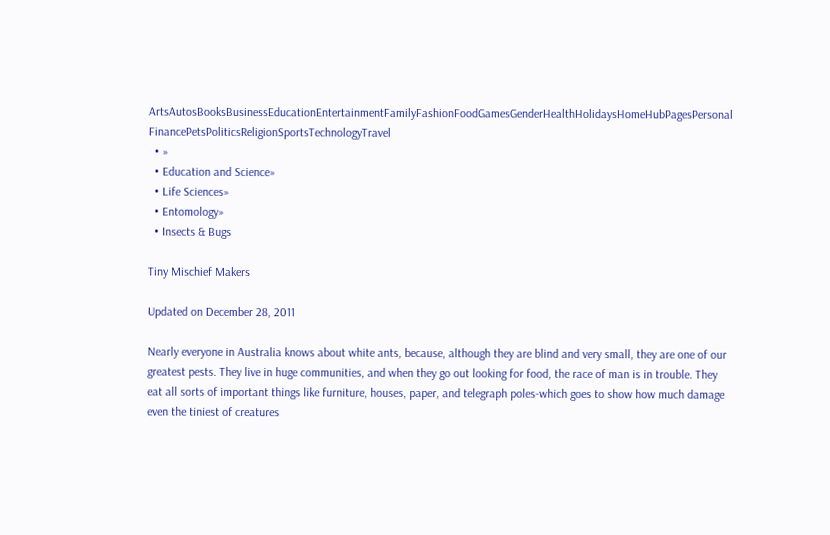ArtsAutosBooksBusinessEducationEntertainmentFamilyFashionFoodGamesGenderHealthHolidaysHomeHubPagesPersonal FinancePetsPoliticsReligionSportsTechnologyTravel
  • »
  • Education and Science»
  • Life Sciences»
  • Entomology»
  • Insects & Bugs

Tiny Mischief Makers

Updated on December 28, 2011

Nearly everyone in Australia knows about white ants, because, although they are blind and very small, they are one of our greatest pests. They live in huge communities, and when they go out looking for food, the race of man is in trouble. They eat all sorts of important things like furniture, houses, paper, and telegraph poles-which goes to show how much damage even the tiniest of creatures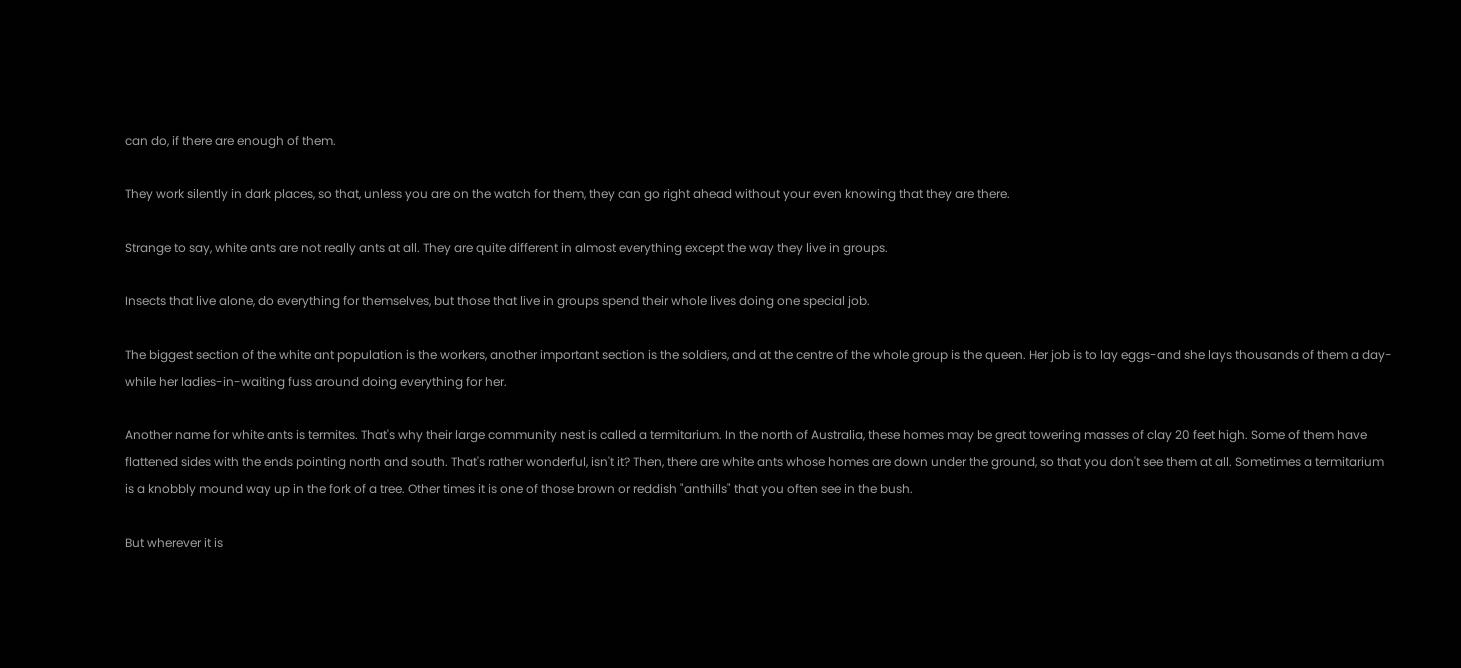can do, if there are enough of them.

They work silently in dark places, so that, unless you are on the watch for them, they can go right ahead without your even knowing that they are there.

Strange to say, white ants are not really ants at all. They are quite different in almost everything except the way they live in groups.

Insects that live alone, do everything for themselves, but those that live in groups spend their whole lives doing one special job.

The biggest section of the white ant population is the workers, another important section is the soldiers, and at the centre of the whole group is the queen. Her job is to lay eggs-and she lays thousands of them a day-while her ladies-in-waiting fuss around doing everything for her.

Another name for white ants is termites. That's why their large community nest is called a termitarium. In the north of Australia, these homes may be great towering masses of clay 20 feet high. Some of them have flattened sides with the ends pointing north and south. That's rather wonderful, isn't it? Then, there are white ants whose homes are down under the ground, so that you don't see them at all. Sometimes a termitarium is a knobbly mound way up in the fork of a tree. Other times it is one of those brown or reddish "anthills" that you often see in the bush.

But wherever it is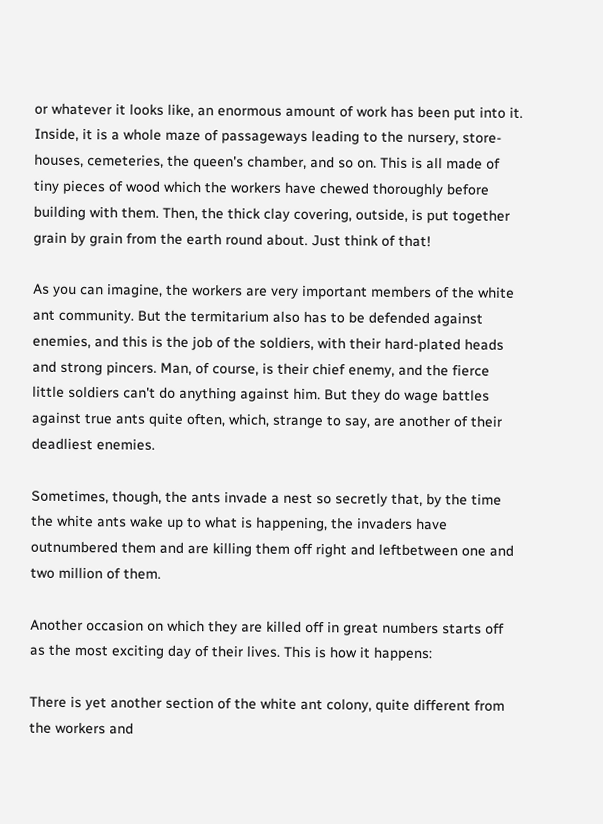or whatever it looks like, an enormous amount of work has been put into it. Inside, it is a whole maze of passageways leading to the nursery, store-houses, cemeteries, the queen's chamber, and so on. This is all made of tiny pieces of wood which the workers have chewed thoroughly before building with them. Then, the thick clay covering, outside, is put together grain by grain from the earth round about. Just think of that!

As you can imagine, the workers are very important members of the white ant community. But the termitarium also has to be defended against enemies, and this is the job of the soldiers, with their hard-plated heads and strong pincers. Man, of course, is their chief enemy, and the fierce little soldiers can't do anything against him. But they do wage battles against true ants quite often, which, strange to say, are another of their deadliest enemies.

Sometimes, though, the ants invade a nest so secretly that, by the time the white ants wake up to what is happening, the invaders have outnumbered them and are killing them off right and leftbetween one and two million of them.

Another occasion on which they are killed off in great numbers starts off as the most exciting day of their lives. This is how it happens:

There is yet another section of the white ant colony, quite different from the workers and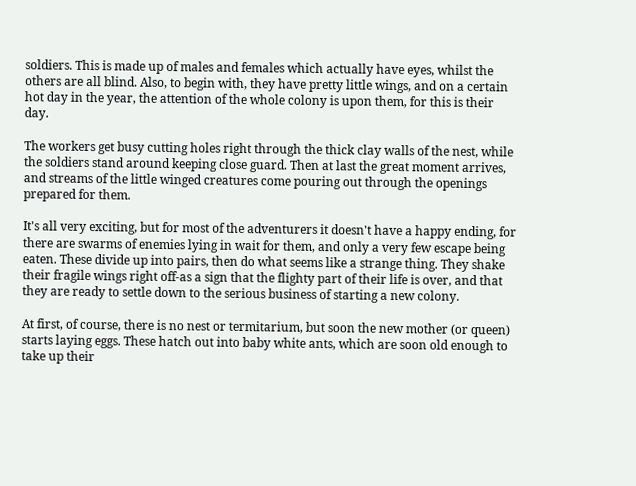soldiers. This is made up of males and females which actually have eyes, whilst the others are all blind. Also, to begin with, they have pretty little wings, and on a certain hot day in the year, the attention of the whole colony is upon them, for this is their day.

The workers get busy cutting holes right through the thick clay walls of the nest, while the soldiers stand around keeping close guard. Then at last the great moment arrives, and streams of the little winged creatures come pouring out through the openings prepared for them.

It's all very exciting, but for most of the adventurers it doesn't have a happy ending, for there are swarms of enemies lying in wait for them, and only a very few escape being eaten. These divide up into pairs, then do what seems like a strange thing. They shake their fragile wings right off-as a sign that the flighty part of their life is over, and that they are ready to settle down to the serious business of starting a new colony.

At first, of course, there is no nest or termitarium, but soon the new mother (or queen) starts laying eggs. These hatch out into baby white ants, which are soon old enough to take up their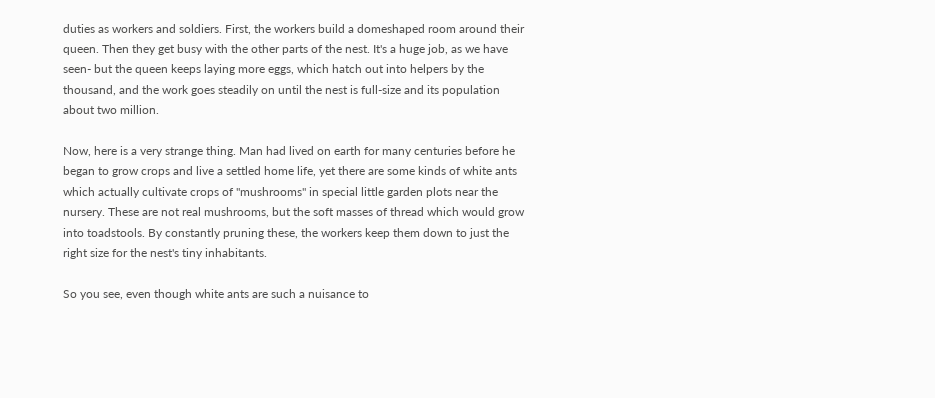duties as workers and soldiers. First, the workers build a domeshaped room around their queen. Then they get busy with the other parts of the nest. It's a huge job, as we have seen- but the queen keeps laying more eggs, which hatch out into helpers by the thousand, and the work goes steadily on until the nest is full-size and its population about two million.

Now, here is a very strange thing. Man had lived on earth for many centuries before he began to grow crops and live a settled home life, yet there are some kinds of white ants which actually cultivate crops of "mushrooms" in special little garden plots near the nursery. These are not real mushrooms, but the soft masses of thread which would grow into toadstools. By constantly pruning these, the workers keep them down to just the right size for the nest's tiny inhabitants.

So you see, even though white ants are such a nuisance to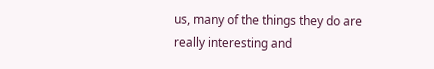us, many of the things they do are really interesting and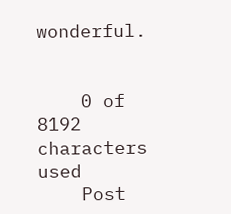wonderful.


    0 of 8192 characters used
    Post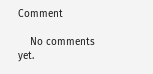Comment

    No comments yet.